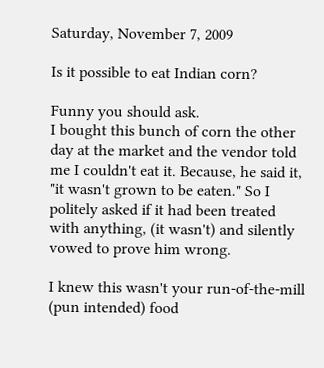Saturday, November 7, 2009

Is it possible to eat Indian corn?

Funny you should ask.
I bought this bunch of corn the other day at the market and the vendor told me I couldn't eat it. Because, he said it, "it wasn't grown to be eaten." So I politely asked if it had been treated with anything, (it wasn't) and silently vowed to prove him wrong.

I knew this wasn't your run-of-the-mill (pun intended) food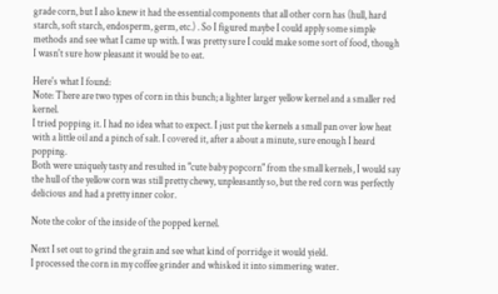grade corn, but I also knew it had the essential components that all other corn has (hull, hard starch, soft starch, endosperm, germ, etc.) . So I figured maybe I could apply some simple methods and see what I came up with. I was pretty sure I could make some sort of food, though I wasn't sure how pleasant it would be to eat.

Here's what I found:
Note: There are two types of corn in this bunch; a lighter larger yellow kernel and a smaller red kernel.
I tried popping it. I had no idea what to expect. I just put the kernels a small pan over low heat with a little oil and a pinch of salt. I covered it, after a about a minute, sure enough I heard popping.
Both were uniquely tasty and resulted in "cute baby popcorn" from the small kernels, I would say the hull of the yellow corn was still pretty chewy, unpleasantly so, but the red corn was perfectly delicious and had a pretty inner color.

Note the color of the inside of the popped kernel.

Next I set out to grind the grain and see what kind of porridge it would yield.
I processed the corn in my coffee grinder and whisked it into simmering water.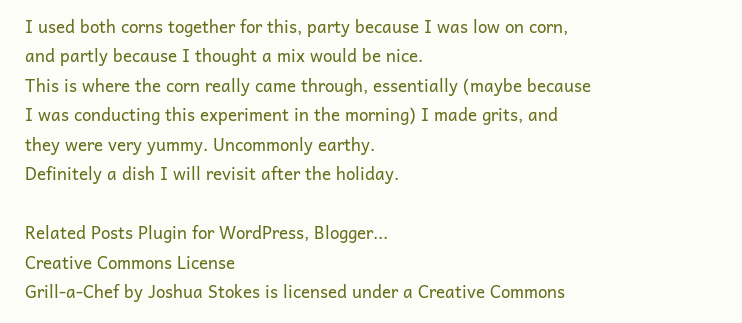I used both corns together for this, party because I was low on corn, and partly because I thought a mix would be nice.
This is where the corn really came through, essentially (maybe because I was conducting this experiment in the morning) I made grits, and they were very yummy. Uncommonly earthy.
Definitely a dish I will revisit after the holiday.

Related Posts Plugin for WordPress, Blogger...
Creative Commons License
Grill-a-Chef by Joshua Stokes is licensed under a Creative Commons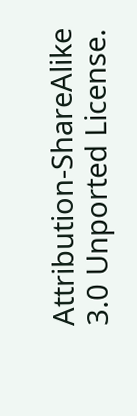Attribution-ShareAlike 3.0 Unported License.